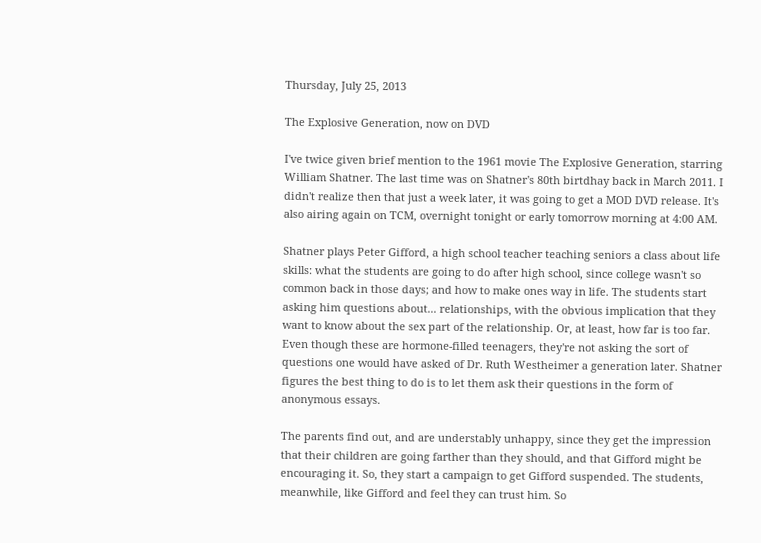Thursday, July 25, 2013

The Explosive Generation, now on DVD

I've twice given brief mention to the 1961 movie The Explosive Generation, starring William Shatner. The last time was on Shatner's 80th birtdhay back in March 2011. I didn't realize then that just a week later, it was going to get a MOD DVD release. It's also airing again on TCM, overnight tonight or early tomorrow morning at 4:00 AM.

Shatner plays Peter Gifford, a high school teacher teaching seniors a class about life skills: what the students are going to do after high school, since college wasn't so common back in those days; and how to make ones way in life. The students start asking him questions about... relationships, with the obvious implication that they want to know about the sex part of the relationship. Or, at least, how far is too far. Even though these are hormone-filled teenagers, they're not asking the sort of questions one would have asked of Dr. Ruth Westheimer a generation later. Shatner figures the best thing to do is to let them ask their questions in the form of anonymous essays.

The parents find out, and are understably unhappy, since they get the impression that their children are going farther than they should, and that Gifford might be encouraging it. So, they start a campaign to get Gifford suspended. The students, meanwhile, like Gifford and feel they can trust him. So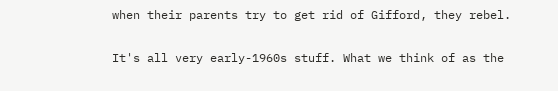when their parents try to get rid of Gifford, they rebel.

It's all very early-1960s stuff. What we think of as the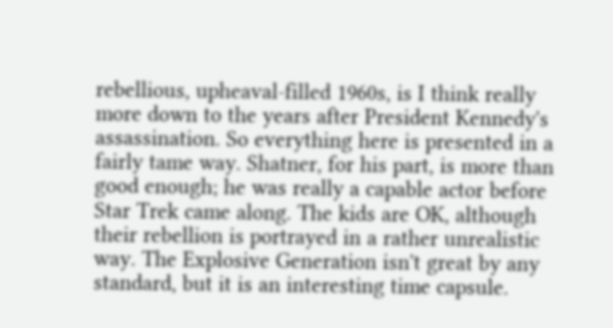rebellious, upheaval-filled 1960s, is I think really more down to the years after President Kennedy's assassination. So everything here is presented in a fairly tame way. Shatner, for his part, is more than good enough; he was really a capable actor before Star Trek came along. The kids are OK, although their rebellion is portrayed in a rather unrealistic way. The Explosive Generation isn't great by any standard, but it is an interesting time capsule.